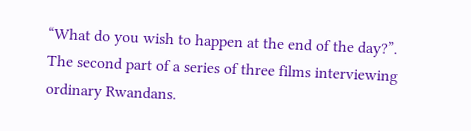“What do you wish to happen at the end of the day?”.
The second part of a series of three films interviewing ordinary Rwandans.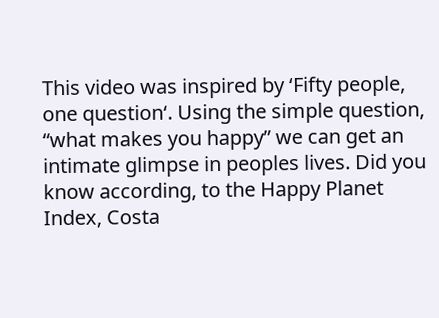This video was inspired by ‘Fifty people, one question‘. Using the simple question, “what makes you happy” we can get an intimate glimpse in peoples lives. Did you know according, to the Happy Planet Index, Costa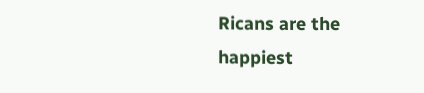Ricans are the happiest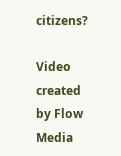citizens?

Video created by Flow Media